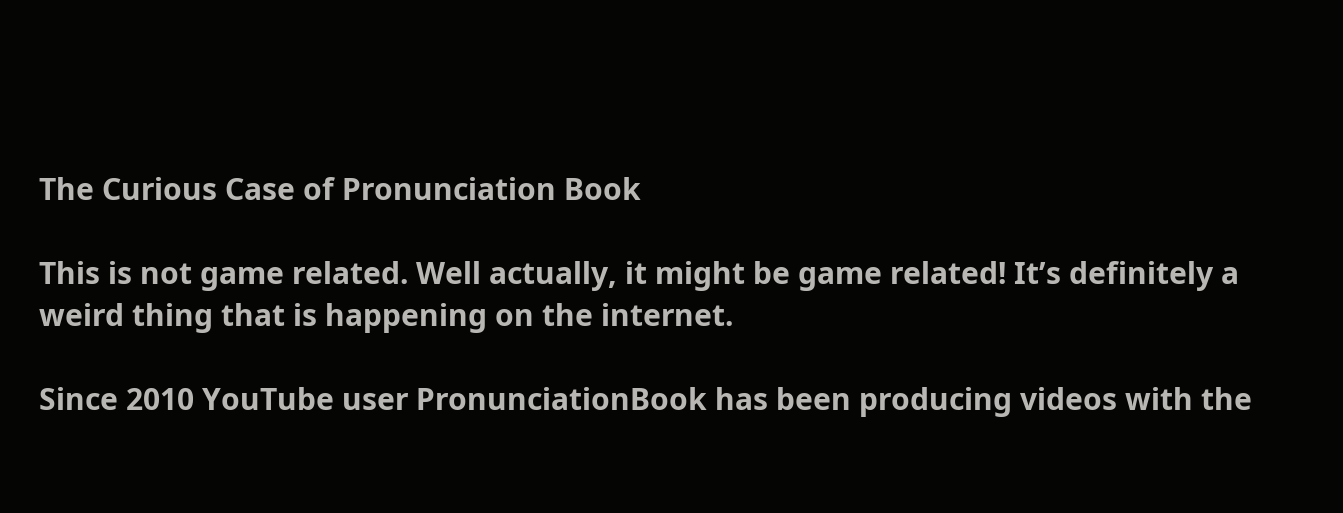The Curious Case of Pronunciation Book

This is not game related. Well actually, it might be game related! It’s definitely a weird thing that is happening on the internet.

Since 2010 YouTube user PronunciationBook has been producing videos with the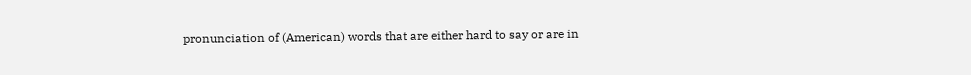pronunciation of (American) words that are either hard to say or are in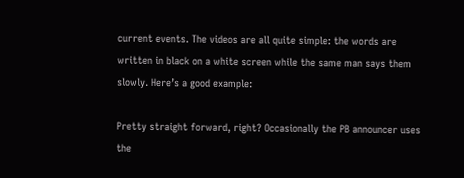current events. The videos are all quite simple: the words are written in black on a white screen while the same man says them slowly. Here’s a good example:

Pretty straight forward, right? Occasionally the PB announcer uses the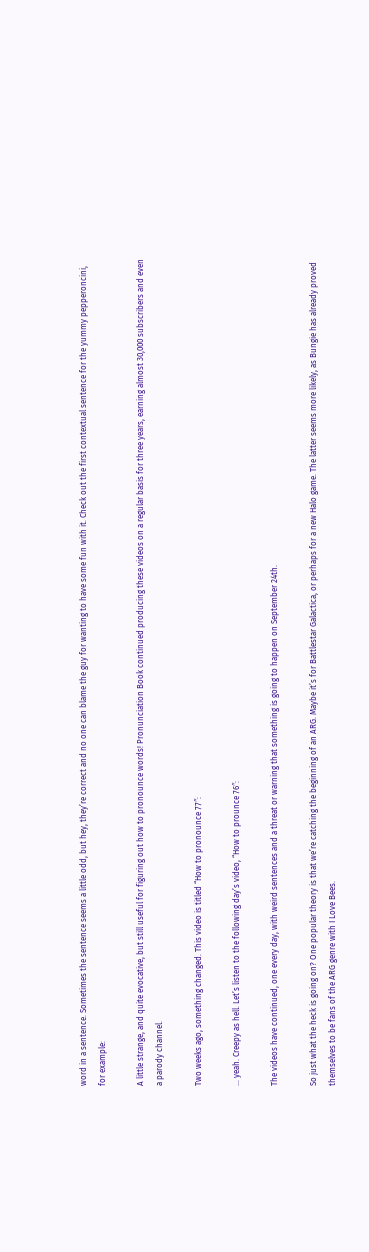word in a sentence. Sometimes the sentence seems a little odd, but hey, they’re correct and no one can blame the guy for wanting to have some fun with it. Check out the first contextual sentence for the yummy pepperoncini, for example:

A little strange, and quite evocative, but still useful for figuring out how to pronounce words! Pronunciation Book continued producing these videos on a regular basis for three years, earning almost 30,000 subscribers and even a parody channel.

Two weeks ago, something changed. This video is titled “How to pronounce 77″:

… yeah. Creepy as hell. Let’s listen to the following day’s video, “How to prounce 76″:

The videos have continued, one every day, with weird sentences and a threat or warning that something is going to happen on September 24th.

So just what the heck is going on? One popular theory is that we’re catching the beginning of an ARG. Maybe it’s for Battlestar Galactica, or perhaps for a new Halo game. The latter seems more likely, as Bungie has already proved themselves to be fans of the ARG genre with I Love Bees.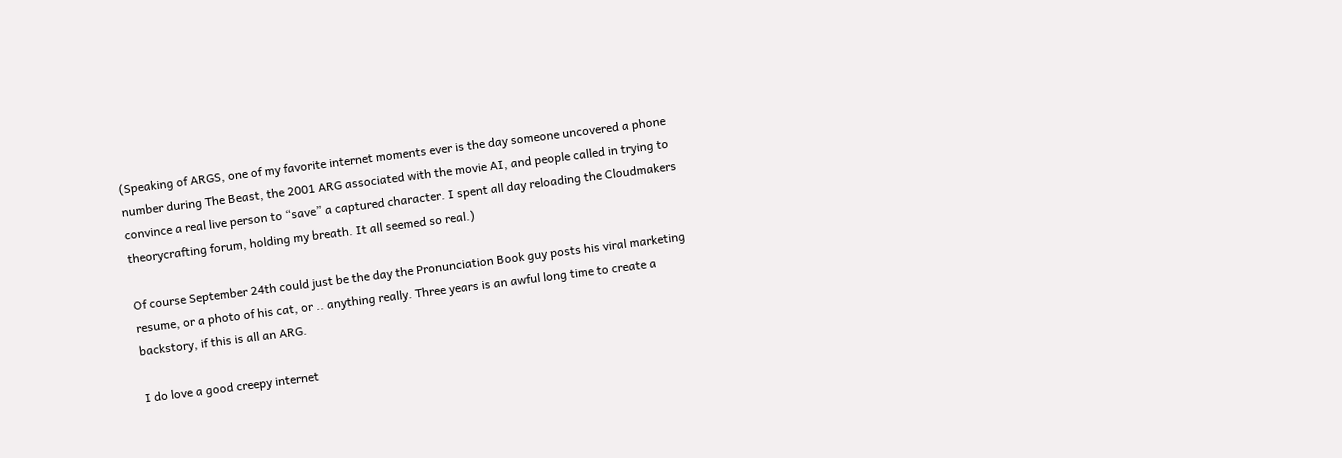(Speaking of ARGS, one of my favorite internet moments ever is the day someone uncovered a phone number during The Beast, the 2001 ARG associated with the movie AI, and people called in trying to convince a real live person to “save” a captured character. I spent all day reloading the Cloudmakers theorycrafting forum, holding my breath. It all seemed so real.)

Of course September 24th could just be the day the Pronunciation Book guy posts his viral marketing resume, or a photo of his cat, or .. anything really. Three years is an awful long time to create a backstory, if this is all an ARG.

I do love a good creepy internet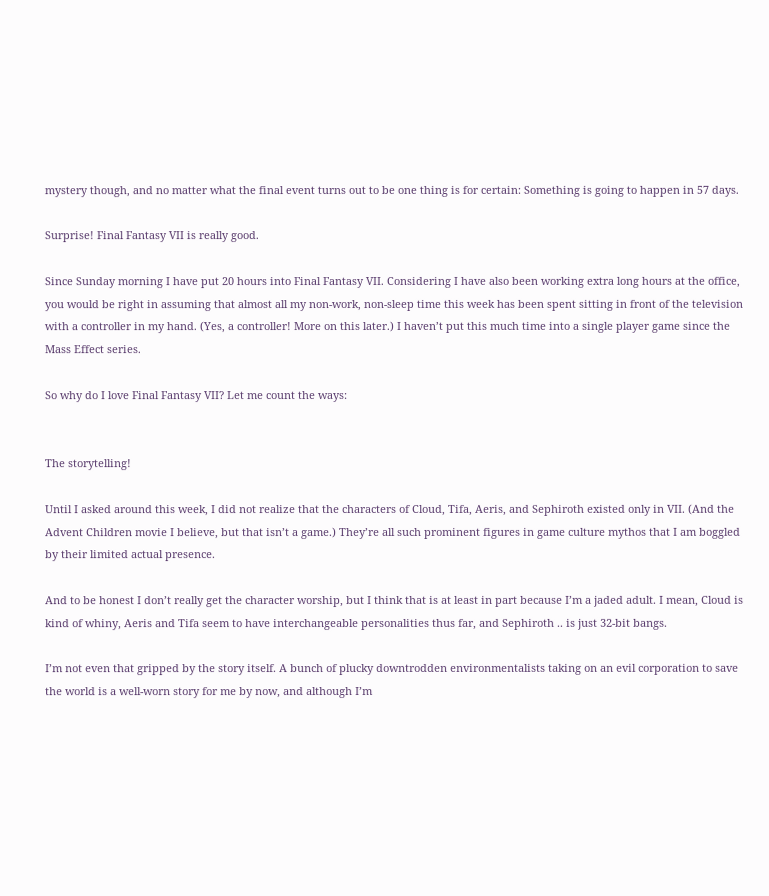mystery though, and no matter what the final event turns out to be one thing is for certain: Something is going to happen in 57 days.

Surprise! Final Fantasy VII is really good.

Since Sunday morning I have put 20 hours into Final Fantasy VII. Considering I have also been working extra long hours at the office, you would be right in assuming that almost all my non-work, non-sleep time this week has been spent sitting in front of the television with a controller in my hand. (Yes, a controller! More on this later.) I haven’t put this much time into a single player game since the Mass Effect series.

So why do I love Final Fantasy VII? Let me count the ways:


The storytelling!

Until I asked around this week, I did not realize that the characters of Cloud, Tifa, Aeris, and Sephiroth existed only in VII. (And the Advent Children movie I believe, but that isn’t a game.) They’re all such prominent figures in game culture mythos that I am boggled by their limited actual presence.

And to be honest I don’t really get the character worship, but I think that is at least in part because I’m a jaded adult. I mean, Cloud is kind of whiny, Aeris and Tifa seem to have interchangeable personalities thus far, and Sephiroth .. is just 32-bit bangs.

I’m not even that gripped by the story itself. A bunch of plucky downtrodden environmentalists taking on an evil corporation to save the world is a well-worn story for me by now, and although I’m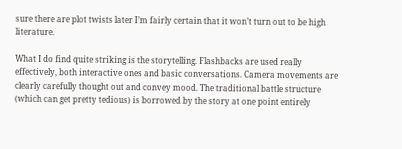sure there are plot twists later I’m fairly certain that it won’t turn out to be high literature.

What I do find quite striking is the storytelling. Flashbacks are used really effectively, both interactive ones and basic conversations. Camera movements are clearly carefully thought out and convey mood. The traditional battle structure (which can get pretty tedious) is borrowed by the story at one point entirely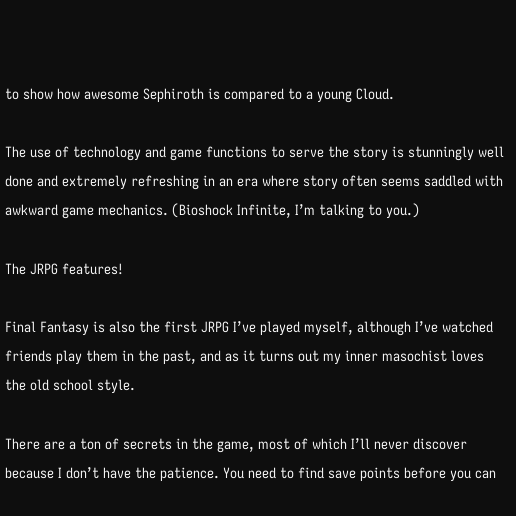to show how awesome Sephiroth is compared to a young Cloud.

The use of technology and game functions to serve the story is stunningly well done and extremely refreshing in an era where story often seems saddled with awkward game mechanics. (Bioshock Infinite, I’m talking to you.)

The JRPG features!

Final Fantasy is also the first JRPG I’ve played myself, although I’ve watched friends play them in the past, and as it turns out my inner masochist loves the old school style.

There are a ton of secrets in the game, most of which I’ll never discover because I don’t have the patience. You need to find save points before you can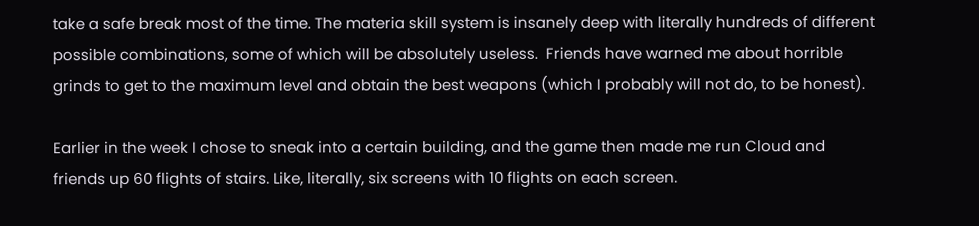take a safe break most of the time. The materia skill system is insanely deep with literally hundreds of different possible combinations, some of which will be absolutely useless.  Friends have warned me about horrible grinds to get to the maximum level and obtain the best weapons (which I probably will not do, to be honest).

Earlier in the week I chose to sneak into a certain building, and the game then made me run Cloud and friends up 60 flights of stairs. Like, literally, six screens with 10 flights on each screen.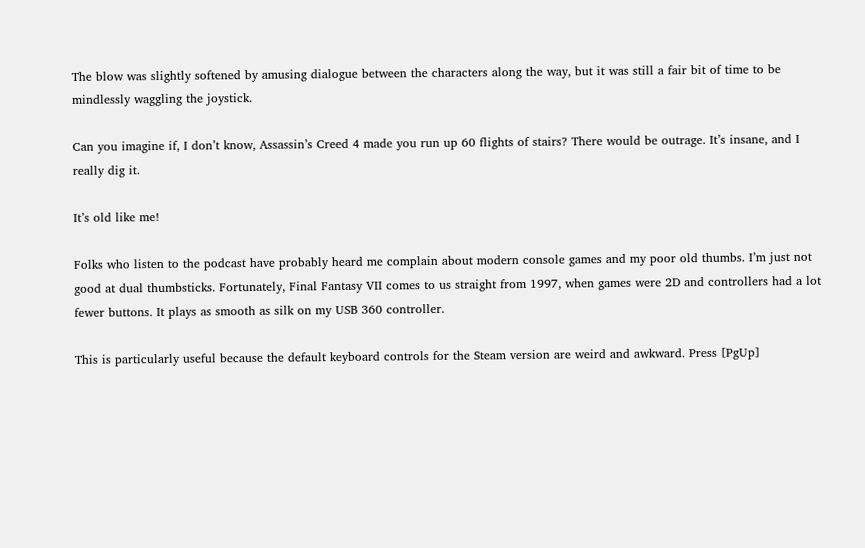The blow was slightly softened by amusing dialogue between the characters along the way, but it was still a fair bit of time to be mindlessly waggling the joystick.

Can you imagine if, I don’t know, Assassin’s Creed 4 made you run up 60 flights of stairs? There would be outrage. It’s insane, and I really dig it.

It’s old like me!

Folks who listen to the podcast have probably heard me complain about modern console games and my poor old thumbs. I’m just not good at dual thumbsticks. Fortunately, Final Fantasy VII comes to us straight from 1997, when games were 2D and controllers had a lot fewer buttons. It plays as smooth as silk on my USB 360 controller.

This is particularly useful because the default keyboard controls for the Steam version are weird and awkward. Press [PgUp]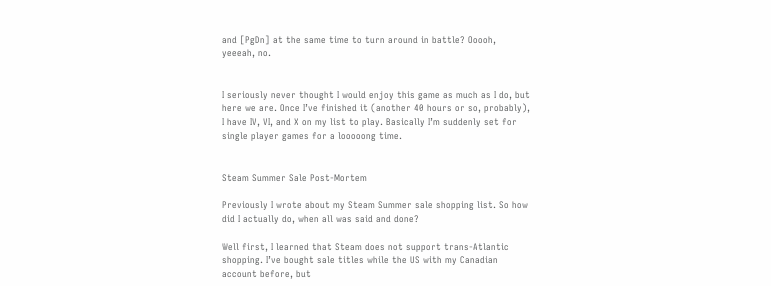and [PgDn] at the same time to turn around in battle? Ooooh, yeeeah, no.


I seriously never thought I would enjoy this game as much as I do, but here we are. Once I’ve finished it (another 40 hours or so, probably), I have IV, VI, and X on my list to play. Basically I’m suddenly set for single player games for a looooong time.


Steam Summer Sale Post-Mortem

Previously I wrote about my Steam Summer sale shopping list. So how did I actually do, when all was said and done?

Well first, I learned that Steam does not support trans-Atlantic shopping. I’ve bought sale titles while the US with my Canadian account before, but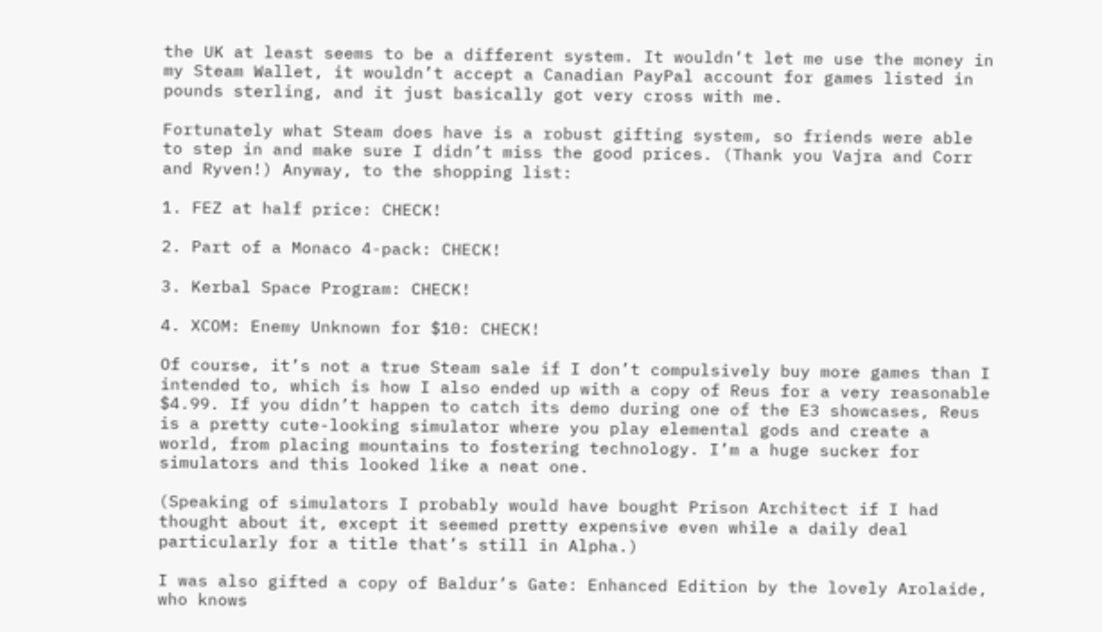the UK at least seems to be a different system. It wouldn’t let me use the money in my Steam Wallet, it wouldn’t accept a Canadian PayPal account for games listed in pounds sterling, and it just basically got very cross with me.

Fortunately what Steam does have is a robust gifting system, so friends were able to step in and make sure I didn’t miss the good prices. (Thank you Vajra and Corr and Ryven!) Anyway, to the shopping list:

1. FEZ at half price: CHECK!

2. Part of a Monaco 4-pack: CHECK!

3. Kerbal Space Program: CHECK!

4. XCOM: Enemy Unknown for $10: CHECK!

Of course, it’s not a true Steam sale if I don’t compulsively buy more games than I intended to, which is how I also ended up with a copy of Reus for a very reasonable $4.99. If you didn’t happen to catch its demo during one of the E3 showcases, Reus is a pretty cute-looking simulator where you play elemental gods and create a world, from placing mountains to fostering technology. I’m a huge sucker for simulators and this looked like a neat one.

(Speaking of simulators I probably would have bought Prison Architect if I had thought about it, except it seemed pretty expensive even while a daily deal particularly for a title that’s still in Alpha.)

I was also gifted a copy of Baldur’s Gate: Enhanced Edition by the lovely Arolaide, who knows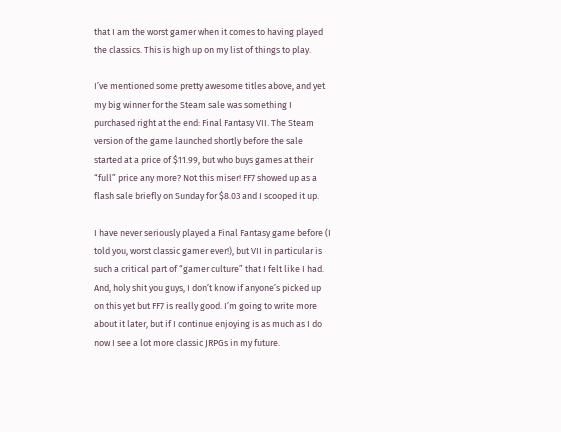that I am the worst gamer when it comes to having played the classics. This is high up on my list of things to play.

I’ve mentioned some pretty awesome titles above, and yet my big winner for the Steam sale was something I purchased right at the end: Final Fantasy VII. The Steam version of the game launched shortly before the sale started at a price of $11.99, but who buys games at their “full” price any more? Not this miser! FF7 showed up as a flash sale briefly on Sunday for $8.03 and I scooped it up.

I have never seriously played a Final Fantasy game before (I told you, worst classic gamer ever!), but VII in particular is such a critical part of “gamer culture” that I felt like I had. And, holy shit you guys, I don’t know if anyone’s picked up on this yet but FF7 is really good. I’m going to write more about it later, but if I continue enjoying is as much as I do now I see a lot more classic JRPGs in my future.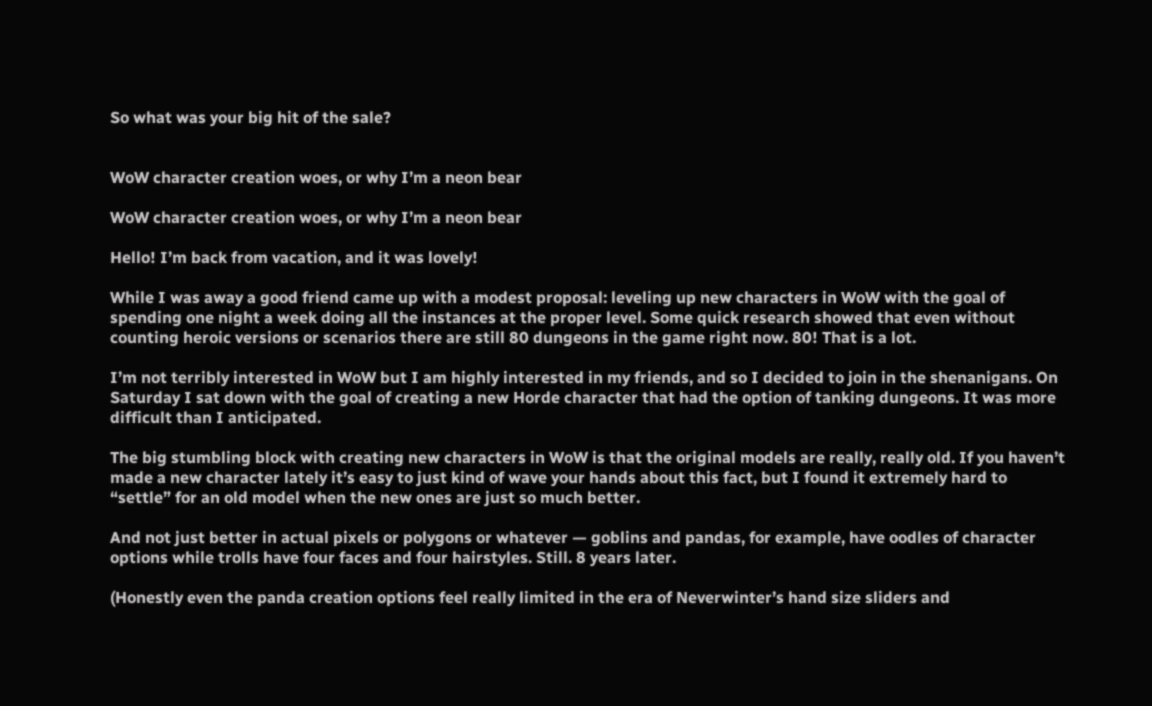So what was your big hit of the sale?


WoW character creation woes, or why I’m a neon bear

WoW character creation woes, or why I’m a neon bear

Hello! I’m back from vacation, and it was lovely!

While I was away a good friend came up with a modest proposal: leveling up new characters in WoW with the goal of spending one night a week doing all the instances at the proper level. Some quick research showed that even without counting heroic versions or scenarios there are still 80 dungeons in the game right now. 80! That is a lot.

I’m not terribly interested in WoW but I am highly interested in my friends, and so I decided to join in the shenanigans. On Saturday I sat down with the goal of creating a new Horde character that had the option of tanking dungeons. It was more difficult than I anticipated.

The big stumbling block with creating new characters in WoW is that the original models are really, really old. If you haven’t made a new character lately it’s easy to just kind of wave your hands about this fact, but I found it extremely hard to “settle” for an old model when the new ones are just so much better.

And not just better in actual pixels or polygons or whatever — goblins and pandas, for example, have oodles of character options while trolls have four faces and four hairstyles. Still. 8 years later.

(Honestly even the panda creation options feel really limited in the era of Neverwinter’s hand size sliders and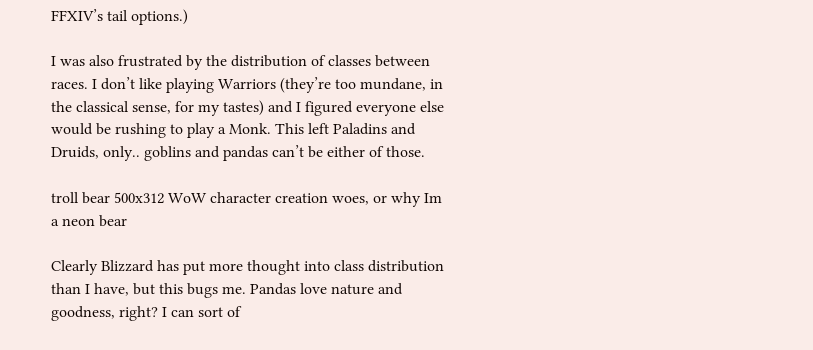FFXIV’s tail options.)

I was also frustrated by the distribution of classes between races. I don’t like playing Warriors (they’re too mundane, in the classical sense, for my tastes) and I figured everyone else would be rushing to play a Monk. This left Paladins and Druids, only.. goblins and pandas can’t be either of those.

troll bear 500x312 WoW character creation woes, or why Im a neon bear

Clearly Blizzard has put more thought into class distribution than I have, but this bugs me. Pandas love nature and goodness, right? I can sort of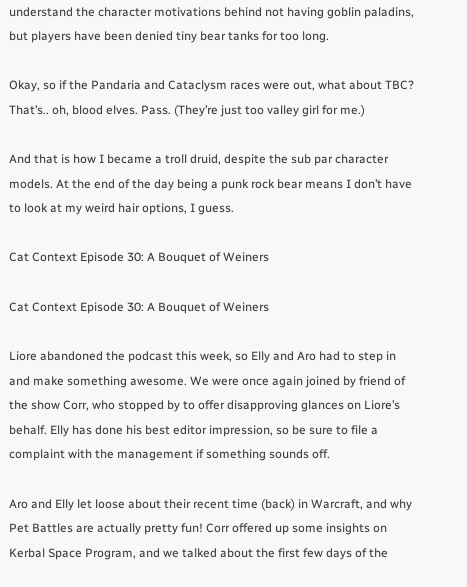understand the character motivations behind not having goblin paladins, but players have been denied tiny bear tanks for too long.

Okay, so if the Pandaria and Cataclysm races were out, what about TBC? That’s.. oh, blood elves. Pass. (They’re just too valley girl for me.)

And that is how I became a troll druid, despite the sub par character models. At the end of the day being a punk rock bear means I don’t have to look at my weird hair options, I guess.

Cat Context Episode 30: A Bouquet of Weiners

Cat Context Episode 30: A Bouquet of Weiners

Liore abandoned the podcast this week, so Elly and Aro had to step in and make something awesome. We were once again joined by friend of the show Corr, who stopped by to offer disapproving glances on Liore’s behalf. Elly has done his best editor impression, so be sure to file a complaint with the management if something sounds off.

Aro and Elly let loose about their recent time (back) in Warcraft, and why Pet Battles are actually pretty fun! Corr offered up some insights on Kerbal Space Program, and we talked about the first few days of the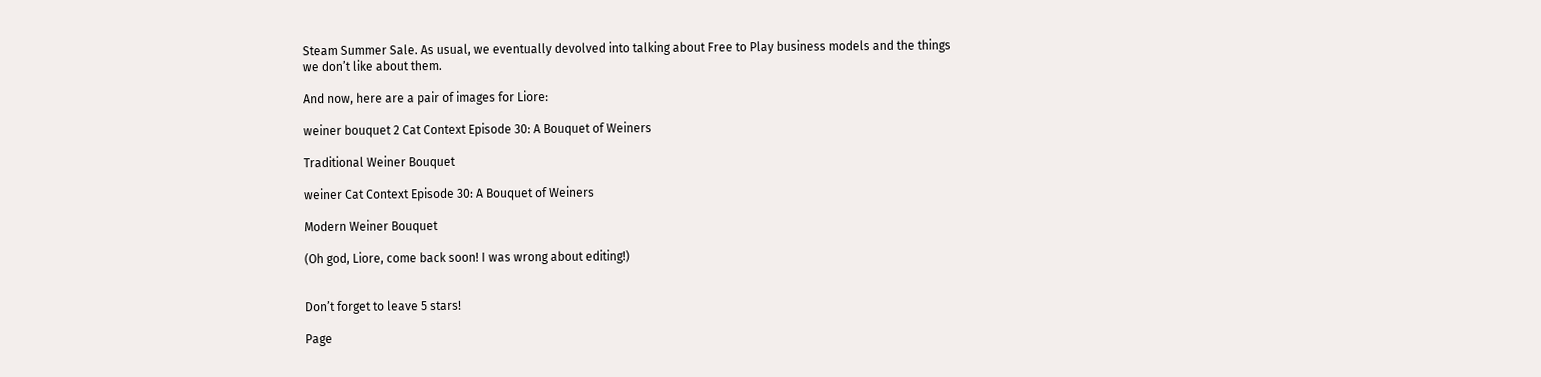Steam Summer Sale. As usual, we eventually devolved into talking about Free to Play business models and the things we don’t like about them.

And now, here are a pair of images for Liore:

weiner bouquet 2 Cat Context Episode 30: A Bouquet of Weiners

Traditional Weiner Bouquet

weiner Cat Context Episode 30: A Bouquet of Weiners

Modern Weiner Bouquet

(Oh god, Liore, come back soon! I was wrong about editing!)


Don’t forget to leave 5 stars!

Page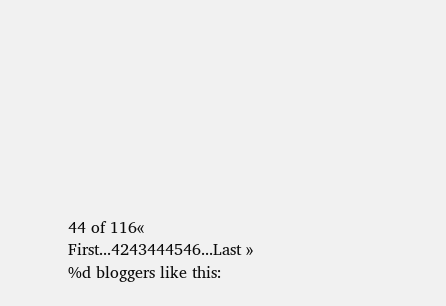44 of 116« First...4243444546...Last »
%d bloggers like this: